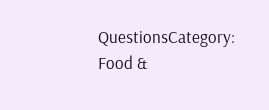QuestionsCategory: Food &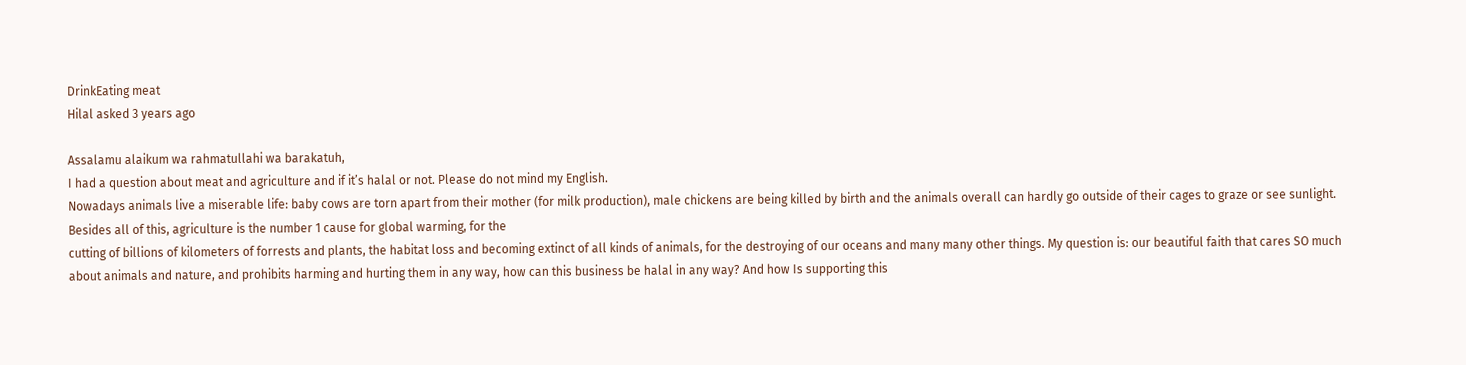DrinkEating meat
Hilal asked 3 years ago

Assalamu alaikum wa rahmatullahi wa barakatuh,
I had a question about meat and agriculture and if it’s halal or not. Please do not mind my English.
Nowadays animals live a miserable life: baby cows are torn apart from their mother (for milk production), male chickens are being killed by birth and the animals overall can hardly go outside of their cages to graze or see sunlight. Besides all of this, agriculture is the number 1 cause for global warming, for the
cutting of billions of kilometers of forrests and plants, the habitat loss and becoming extinct of all kinds of animals, for the destroying of our oceans and many many other things. My question is: our beautiful faith that cares SO much about animals and nature, and prohibits harming and hurting them in any way, how can this business be halal in any way? And how Is supporting this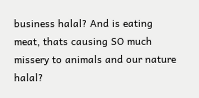business halal? And is eating meat, thats causing SO much missery to animals and our nature halal?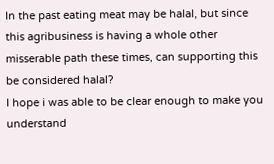In the past eating meat may be halal, but since this agribusiness is having a whole other misserable path these times, can supporting this be considered halal?
I hope i was able to be clear enough to make you understand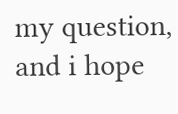my question, and i hope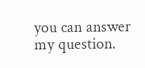you can answer my question.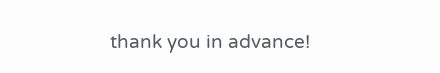thank you in advance!